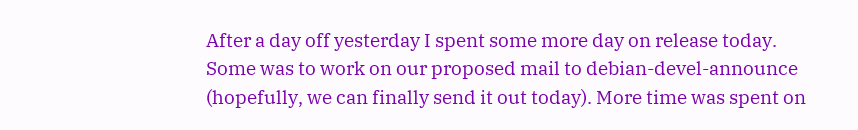After a day off yesterday I spent some more day on release today. Some was to work on our proposed mail to debian-devel-announce (hopefully, we can finally send it out today). More time was spent on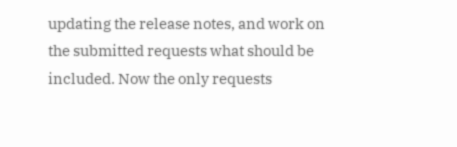updating the release notes, and work on the submitted requests what should be included. Now the only requests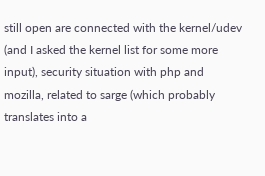still open are connected with the kernel/udev (and I asked the kernel list for some more input), security situation with php and mozilla, related to sarge (which probably translates into a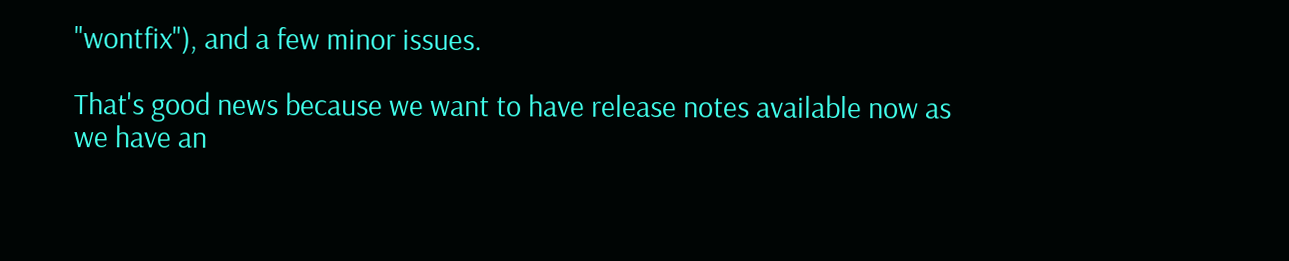"wontfix"), and a few minor issues.

That's good news because we want to have release notes available now as we have an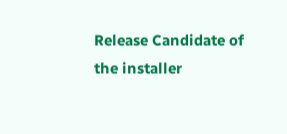Release Candidate of the installer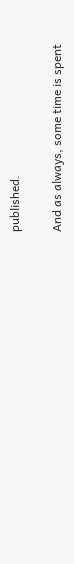published.

And as always, some time is spent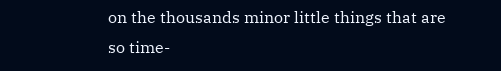on the thousands minor little things that are so time-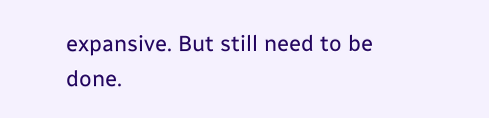expansive. But still need to be done.